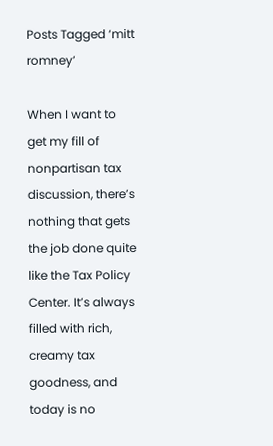Posts Tagged ‘mitt romney’

When I want to get my fill of nonpartisan tax discussion, there’s nothing that gets the job done quite like the Tax Policy Center. It’s always filled with rich, creamy tax goodness, and today is no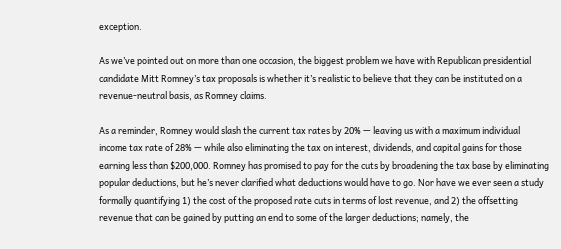exception.

As we’ve pointed out on more than one occasion, the biggest problem we have with Republican presidential candidate Mitt Romney’s tax proposals is whether it’s realistic to believe that they can be instituted on a revenue-neutral basis, as Romney claims.

As a reminder, Romney would slash the current tax rates by 20% — leaving us with a maximum individual income tax rate of 28% — while also eliminating the tax on interest, dividends, and capital gains for those earning less than $200,000. Romney has promised to pay for the cuts by broadening the tax base by eliminating popular deductions, but he’s never clarified what deductions would have to go. Nor have we ever seen a study formally quantifying 1) the cost of the proposed rate cuts in terms of lost revenue, and 2) the offsetting revenue that can be gained by putting an end to some of the larger deductions; namely, the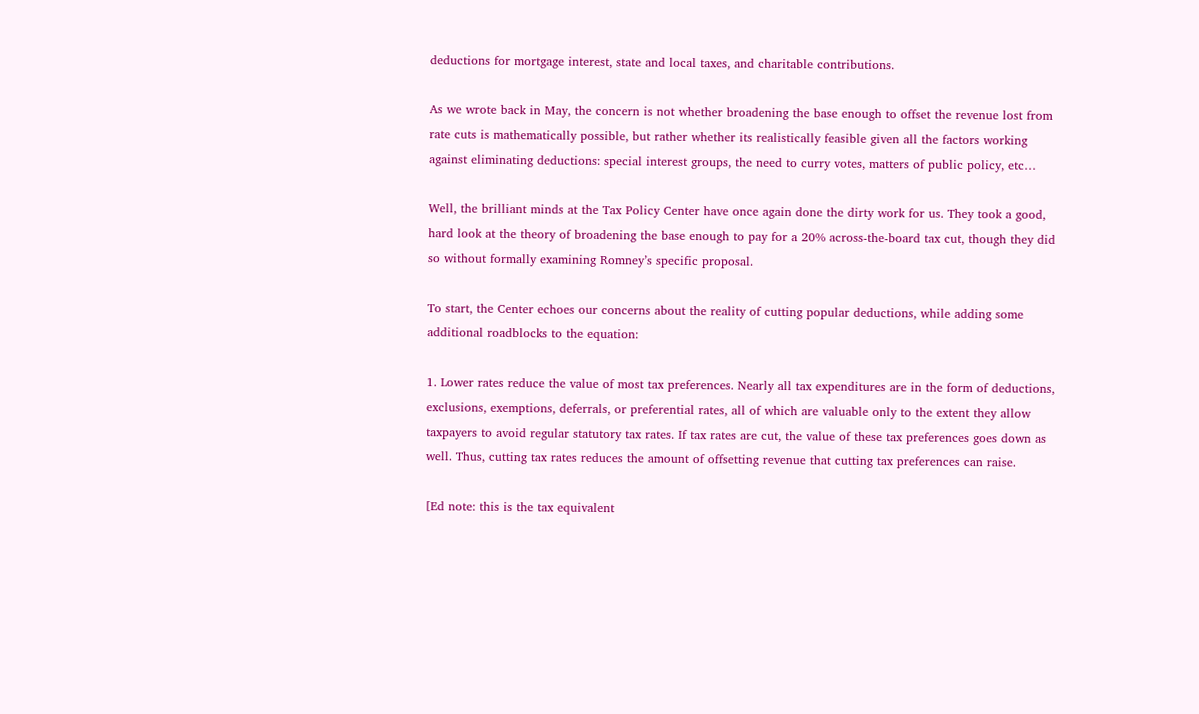deductions for mortgage interest, state and local taxes, and charitable contributions.

As we wrote back in May, the concern is not whether broadening the base enough to offset the revenue lost from rate cuts is mathematically possible, but rather whether its realistically feasible given all the factors working against eliminating deductions: special interest groups, the need to curry votes, matters of public policy, etc…

Well, the brilliant minds at the Tax Policy Center have once again done the dirty work for us. They took a good, hard look at the theory of broadening the base enough to pay for a 20% across-the-board tax cut, though they did so without formally examining Romney’s specific proposal.

To start, the Center echoes our concerns about the reality of cutting popular deductions, while adding some additional roadblocks to the equation:

1. Lower rates reduce the value of most tax preferences. Nearly all tax expenditures are in the form of deductions, exclusions, exemptions, deferrals, or preferential rates, all of which are valuable only to the extent they allow taxpayers to avoid regular statutory tax rates. If tax rates are cut, the value of these tax preferences goes down as well. Thus, cutting tax rates reduces the amount of offsetting revenue that cutting tax preferences can raise.

[Ed note: this is the tax equivalent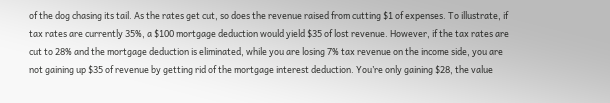of the dog chasing its tail. As the rates get cut, so does the revenue raised from cutting $1 of expenses. To illustrate, if tax rates are currently 35%, a $100 mortgage deduction would yield $35 of lost revenue. However, if the tax rates are cut to 28% and the mortgage deduction is eliminated, while you are losing 7% tax revenue on the income side, you are not gaining up $35 of revenue by getting rid of the mortgage interest deduction. You’re only gaining $28, the value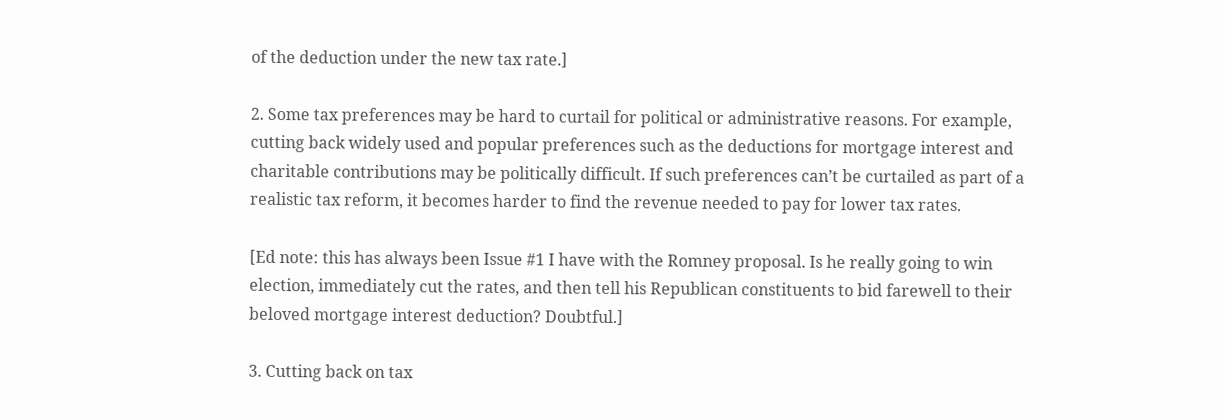of the deduction under the new tax rate.]

2. Some tax preferences may be hard to curtail for political or administrative reasons. For example, cutting back widely used and popular preferences such as the deductions for mortgage interest and charitable contributions may be politically difficult. If such preferences can’t be curtailed as part of a realistic tax reform, it becomes harder to find the revenue needed to pay for lower tax rates.

[Ed note: this has always been Issue #1 I have with the Romney proposal. Is he really going to win election, immediately cut the rates, and then tell his Republican constituents to bid farewell to their beloved mortgage interest deduction? Doubtful.]

3. Cutting back on tax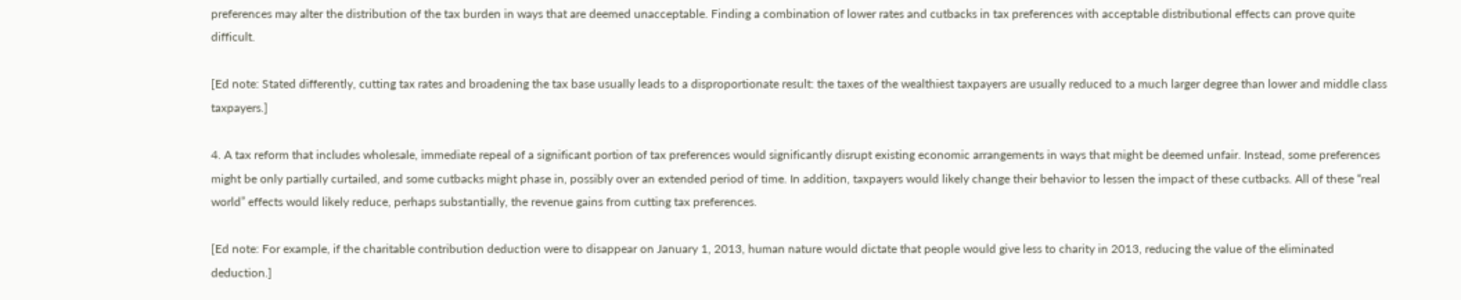preferences may alter the distribution of the tax burden in ways that are deemed unacceptable. Finding a combination of lower rates and cutbacks in tax preferences with acceptable distributional effects can prove quite difficult.

[Ed note: Stated differently, cutting tax rates and broadening the tax base usually leads to a disproportionate result: the taxes of the wealthiest taxpayers are usually reduced to a much larger degree than lower and middle class taxpayers.]

4. A tax reform that includes wholesale, immediate repeal of a significant portion of tax preferences would significantly disrupt existing economic arrangements in ways that might be deemed unfair. Instead, some preferences might be only partially curtailed, and some cutbacks might phase in, possibly over an extended period of time. In addition, taxpayers would likely change their behavior to lessen the impact of these cutbacks. All of these “real world” effects would likely reduce, perhaps substantially, the revenue gains from cutting tax preferences.

[Ed note: For example, if the charitable contribution deduction were to disappear on January 1, 2013, human nature would dictate that people would give less to charity in 2013, reducing the value of the eliminated deduction.]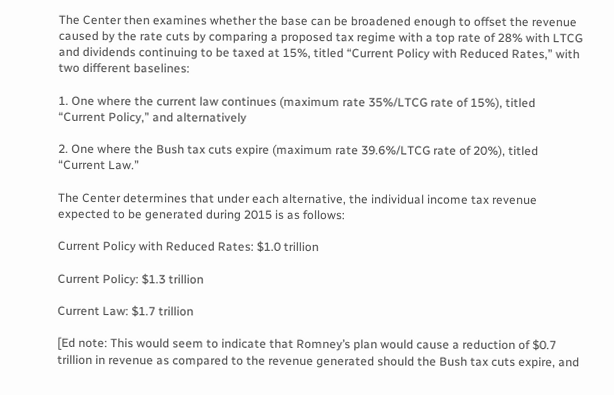The Center then examines whether the base can be broadened enough to offset the revenue caused by the rate cuts by comparing a proposed tax regime with a top rate of 28% with LTCG and dividends continuing to be taxed at 15%, titled “Current Policy with Reduced Rates,” with two different baselines:

1. One where the current law continues (maximum rate 35%/LTCG rate of 15%), titled “Current Policy,” and alternatively

2. One where the Bush tax cuts expire (maximum rate 39.6%/LTCG rate of 20%), titled “Current Law.”

The Center determines that under each alternative, the individual income tax revenue expected to be generated during 2015 is as follows:

Current Policy with Reduced Rates: $1.0 trillion

Current Policy: $1.3 trillion

Current Law: $1.7 trillion

[Ed note: This would seem to indicate that Romney’s plan would cause a reduction of $0.7 trillion in revenue as compared to the revenue generated should the Bush tax cuts expire, and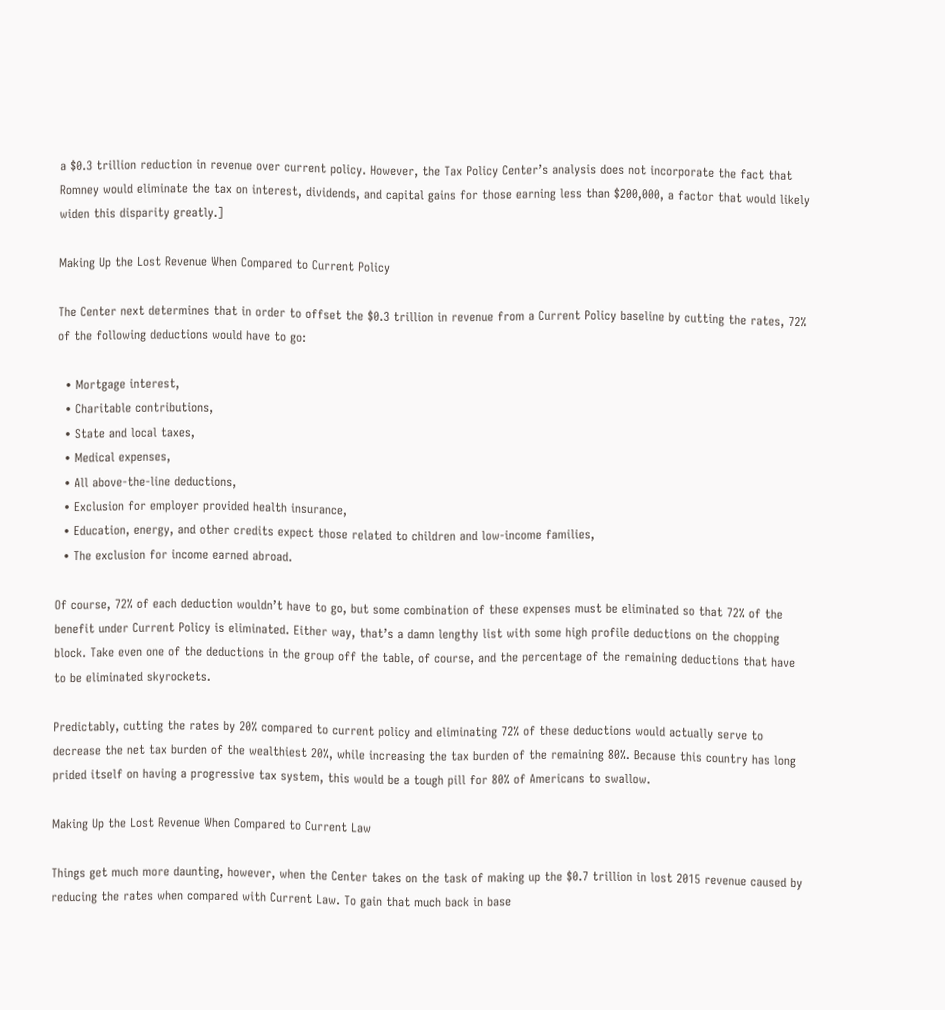a $0.3 trillion reduction in revenue over current policy. However, the Tax Policy Center’s analysis does not incorporate the fact that Romney would eliminate the tax on interest, dividends, and capital gains for those earning less than $200,000, a factor that would likely widen this disparity greatly.]

Making Up the Lost Revenue When Compared to Current Policy

The Center next determines that in order to offset the $0.3 trillion in revenue from a Current Policy baseline by cutting the rates, 72% of the following deductions would have to go:

  • Mortgage interest,
  • Charitable contributions,
  • State and local taxes,
  • Medical expenses,
  • All above-the-line deductions,
  • Exclusion for employer provided health insurance,
  • Education, energy, and other credits expect those related to children and low-income families,
  • The exclusion for income earned abroad.

Of course, 72% of each deduction wouldn’t have to go, but some combination of these expenses must be eliminated so that 72% of the benefit under Current Policy is eliminated. Either way, that’s a damn lengthy list with some high profile deductions on the chopping block. Take even one of the deductions in the group off the table, of course, and the percentage of the remaining deductions that have to be eliminated skyrockets.

Predictably, cutting the rates by 20% compared to current policy and eliminating 72% of these deductions would actually serve to decrease the net tax burden of the wealthiest 20%, while increasing the tax burden of the remaining 80%. Because this country has long prided itself on having a progressive tax system, this would be a tough pill for 80% of Americans to swallow.

Making Up the Lost Revenue When Compared to Current Law

Things get much more daunting, however, when the Center takes on the task of making up the $0.7 trillion in lost 2015 revenue caused by reducing the rates when compared with Current Law. To gain that much back in base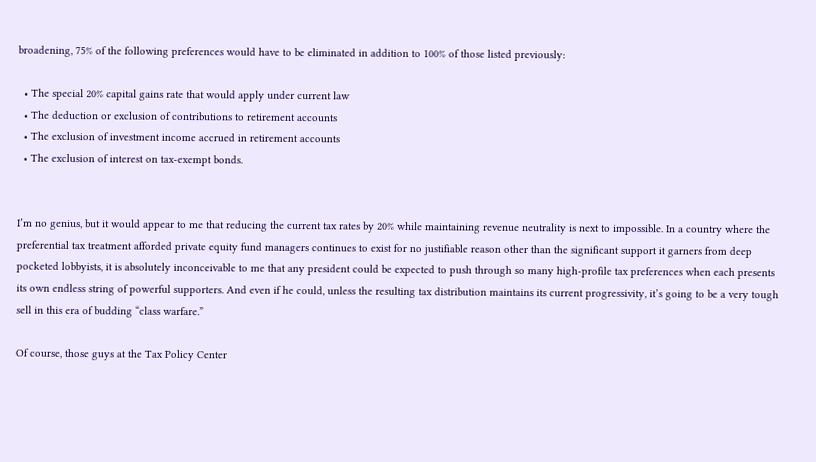broadening, 75% of the following preferences would have to be eliminated in addition to 100% of those listed previously:

  • The special 20% capital gains rate that would apply under current law
  • The deduction or exclusion of contributions to retirement accounts
  • The exclusion of investment income accrued in retirement accounts
  • The exclusion of interest on tax-exempt bonds.


I’m no genius, but it would appear to me that reducing the current tax rates by 20% while maintaining revenue neutrality is next to impossible. In a country where the preferential tax treatment afforded private equity fund managers continues to exist for no justifiable reason other than the significant support it garners from deep pocketed lobbyists, it is absolutely inconceivable to me that any president could be expected to push through so many high-profile tax preferences when each presents its own endless string of powerful supporters. And even if he could, unless the resulting tax distribution maintains its current progressivity, it’s going to be a very tough sell in this era of budding “class warfare.”

Of course, those guys at the Tax Policy Center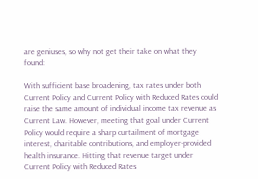are geniuses, so why not get their take on what they found:

With sufficient base broadening, tax rates under both Current Policy and Current Policy with Reduced Rates could raise the same amount of individual income tax revenue as Current Law. However, meeting that goal under Current Policy would require a sharp curtailment of mortgage interest, charitable contributions, and employer-provided health insurance. Hitting that revenue target under Current Policy with Reduced Rates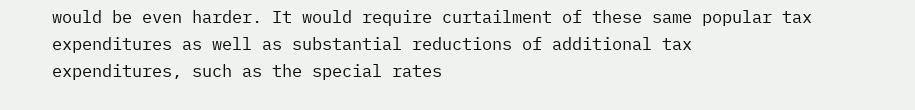would be even harder. It would require curtailment of these same popular tax expenditures as well as substantial reductions of additional tax expenditures, such as the special rates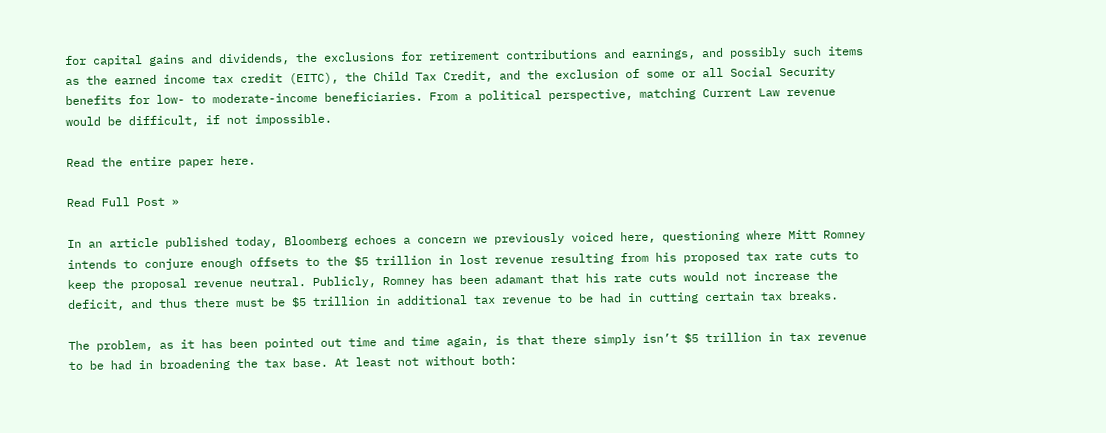for capital gains and dividends, the exclusions for retirement contributions and earnings, and possibly such items as the earned income tax credit (EITC), the Child Tax Credit, and the exclusion of some or all Social Security benefits for low- to moderate-income beneficiaries. From a political perspective, matching Current Law revenue would be difficult, if not impossible.

Read the entire paper here.

Read Full Post »

In an article published today, Bloomberg echoes a concern we previously voiced here, questioning where Mitt Romney intends to conjure enough offsets to the $5 trillion in lost revenue resulting from his proposed tax rate cuts to keep the proposal revenue neutral. Publicly, Romney has been adamant that his rate cuts would not increase the deficit, and thus there must be $5 trillion in additional tax revenue to be had in cutting certain tax breaks.

The problem, as it has been pointed out time and time again, is that there simply isn’t $5 trillion in tax revenue to be had in broadening the tax base. At least not without both: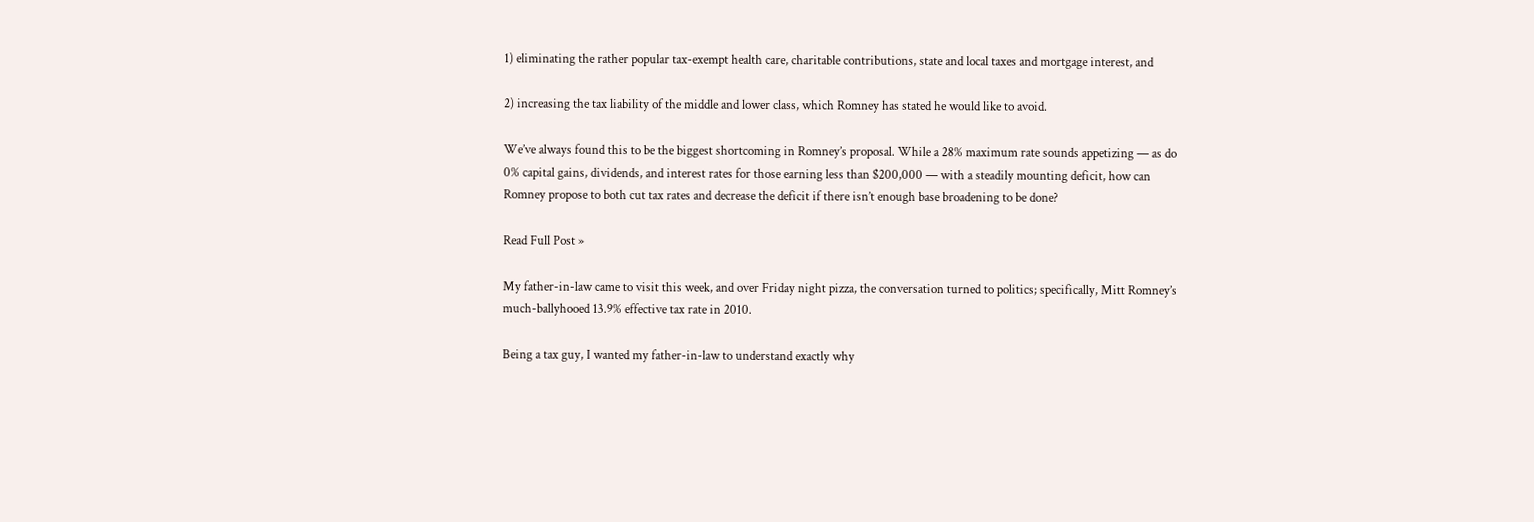1) eliminating the rather popular tax-exempt health care, charitable contributions, state and local taxes and mortgage interest, and

2) increasing the tax liability of the middle and lower class, which Romney has stated he would like to avoid.

We’ve always found this to be the biggest shortcoming in Romney’s proposal. While a 28% maximum rate sounds appetizing — as do 0% capital gains, dividends, and interest rates for those earning less than $200,000 — with a steadily mounting deficit, how can Romney propose to both cut tax rates and decrease the deficit if there isn’t enough base broadening to be done?

Read Full Post »

My father-in-law came to visit this week, and over Friday night pizza, the conversation turned to politics; specifically, Mitt Romney’s much-ballyhooed 13.9% effective tax rate in 2010.

Being a tax guy, I wanted my father-in-law to understand exactly why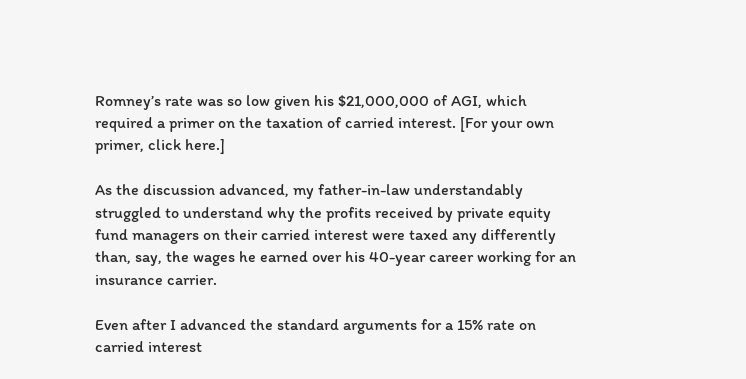Romney’s rate was so low given his $21,000,000 of AGI, which required a primer on the taxation of carried interest. [For your own primer, click here.]

As the discussion advanced, my father-in-law understandably struggled to understand why the profits received by private equity fund managers on their carried interest were taxed any differently than, say, the wages he earned over his 40-year career working for an insurance carrier.

Even after I advanced the standard arguments for a 15% rate on carried interest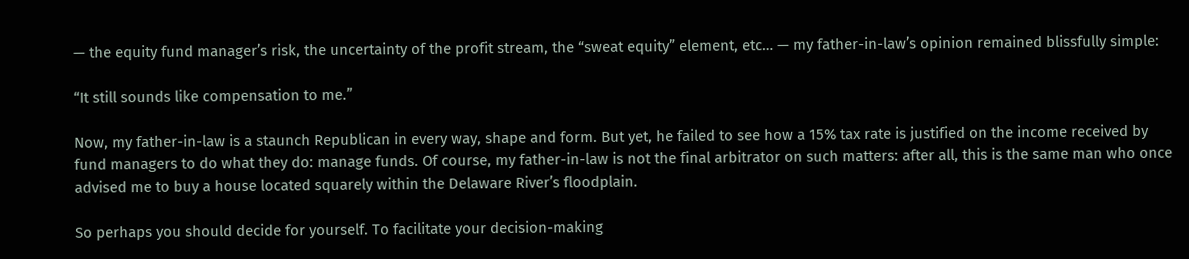— the equity fund manager’s risk, the uncertainty of the profit stream, the “sweat equity” element, etc… — my father-in-law’s opinion remained blissfully simple:

“It still sounds like compensation to me.”

Now, my father-in-law is a staunch Republican in every way, shape and form. But yet, he failed to see how a 15% tax rate is justified on the income received by fund managers to do what they do: manage funds. Of course, my father-in-law is not the final arbitrator on such matters: after all, this is the same man who once advised me to buy a house located squarely within the Delaware River’s floodplain.

So perhaps you should decide for yourself. To facilitate your decision-making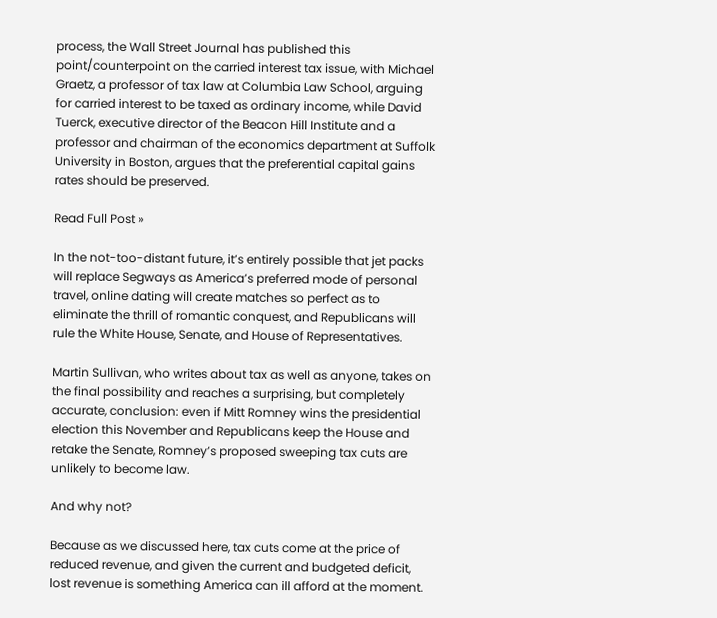process, the Wall Street Journal has published this point/counterpoint on the carried interest tax issue, with Michael Graetz, a professor of tax law at Columbia Law School, arguing for carried interest to be taxed as ordinary income, while David Tuerck, executive director of the Beacon Hill Institute and a professor and chairman of the economics department at Suffolk University in Boston, argues that the preferential capital gains rates should be preserved.

Read Full Post »

In the not-too-distant future, it’s entirely possible that jet packs will replace Segways as America’s preferred mode of personal travel, online dating will create matches so perfect as to eliminate the thrill of romantic conquest, and Republicans will rule the White House, Senate, and House of Representatives.

Martin Sullivan, who writes about tax as well as anyone, takes on the final possibility and reaches a surprising, but completely accurate, conclusion: even if Mitt Romney wins the presidential election this November and Republicans keep the House and retake the Senate, Romney’s proposed sweeping tax cuts are unlikely to become law.

And why not?

Because as we discussed here, tax cuts come at the price of reduced revenue, and given the current and budgeted deficit, lost revenue is something America can ill afford at the moment.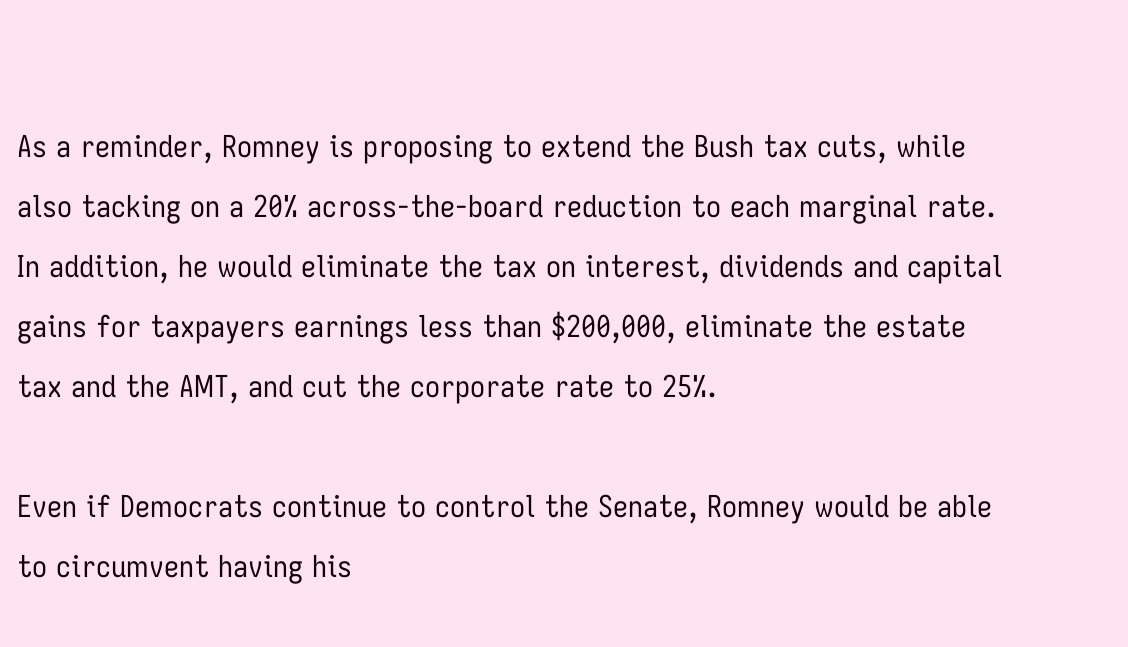As a reminder, Romney is proposing to extend the Bush tax cuts, while also tacking on a 20% across-the-board reduction to each marginal rate. In addition, he would eliminate the tax on interest, dividends and capital gains for taxpayers earnings less than $200,000, eliminate the estate tax and the AMT, and cut the corporate rate to 25%.

Even if Democrats continue to control the Senate, Romney would be able to circumvent having his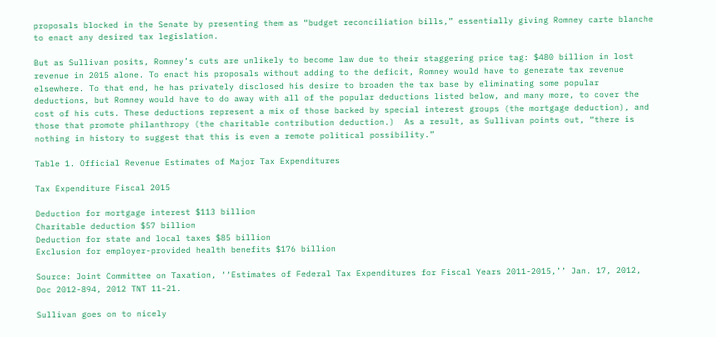proposals blocked in the Senate by presenting them as “budget reconciliation bills,” essentially giving Romney carte blanche to enact any desired tax legislation.

But as Sullivan posits, Romney’s cuts are unlikely to become law due to their staggering price tag: $480 billion in lost revenue in 2015 alone. To enact his proposals without adding to the deficit, Romney would have to generate tax revenue elsewhere. To that end, he has privately disclosed his desire to broaden the tax base by eliminating some popular deductions, but Romney would have to do away with all of the popular deductions listed below, and many more, to cover the cost of his cuts. These deductions represent a mix of those backed by special interest groups (the mortgage deduction), and those that promote philanthropy (the charitable contribution deduction.)  As a result, as Sullivan points out, “there is nothing in history to suggest that this is even a remote political possibility.”

Table 1. Official Revenue Estimates of Major Tax Expenditures

Tax Expenditure Fiscal 2015

Deduction for mortgage interest $113 billion
Charitable deduction $57 billion
Deduction for state and local taxes $85 billion
Exclusion for employer-provided health benefits $176 billion

Source: Joint Committee on Taxation, ‘‘Estimates of Federal Tax Expenditures for Fiscal Years 2011-2015,’’ Jan. 17, 2012, Doc 2012-894, 2012 TNT 11-21.

Sullivan goes on to nicely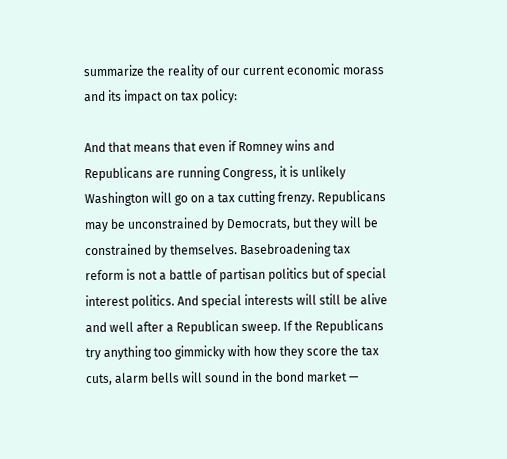summarize the reality of our current economic morass and its impact on tax policy:

And that means that even if Romney wins and Republicans are running Congress, it is unlikely Washington will go on a tax cutting frenzy. Republicans may be unconstrained by Democrats, but they will be constrained by themselves. Basebroadening tax reform is not a battle of partisan politics but of special interest politics. And special interests will still be alive and well after a Republican sweep. If the Republicans try anything too gimmicky with how they score the tax cuts, alarm bells will sound in the bond market —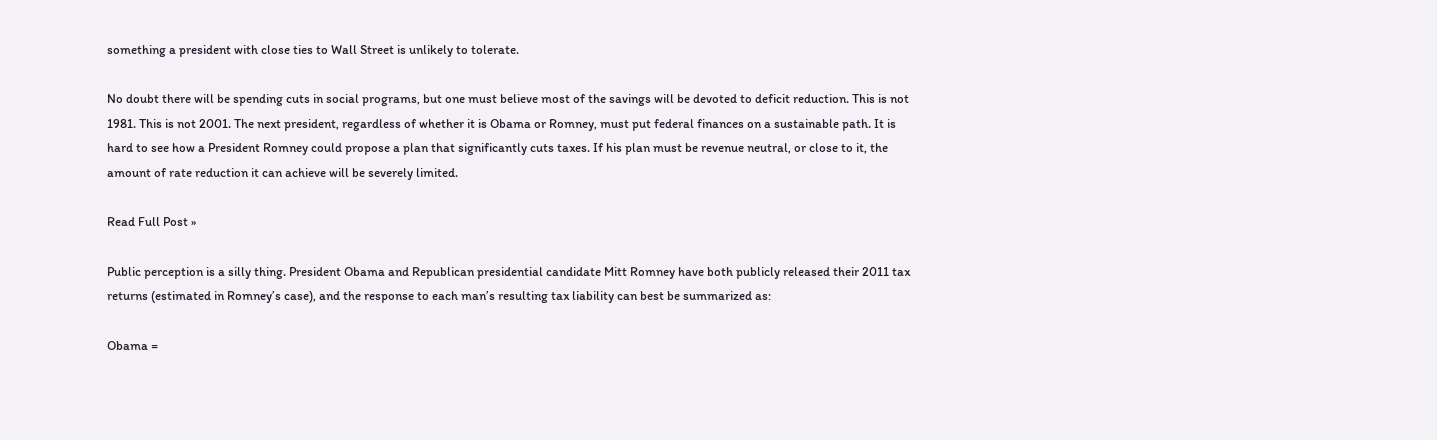something a president with close ties to Wall Street is unlikely to tolerate.

No doubt there will be spending cuts in social programs, but one must believe most of the savings will be devoted to deficit reduction. This is not 1981. This is not 2001. The next president, regardless of whether it is Obama or Romney, must put federal finances on a sustainable path. It is hard to see how a President Romney could propose a plan that significantly cuts taxes. If his plan must be revenue neutral, or close to it, the amount of rate reduction it can achieve will be severely limited.

Read Full Post »

Public perception is a silly thing. President Obama and Republican presidential candidate Mitt Romney have both publicly released their 2011 tax returns (estimated in Romney’s case), and the response to each man’s resulting tax liability can best be summarized as:

Obama =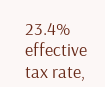23.4% effective tax rate,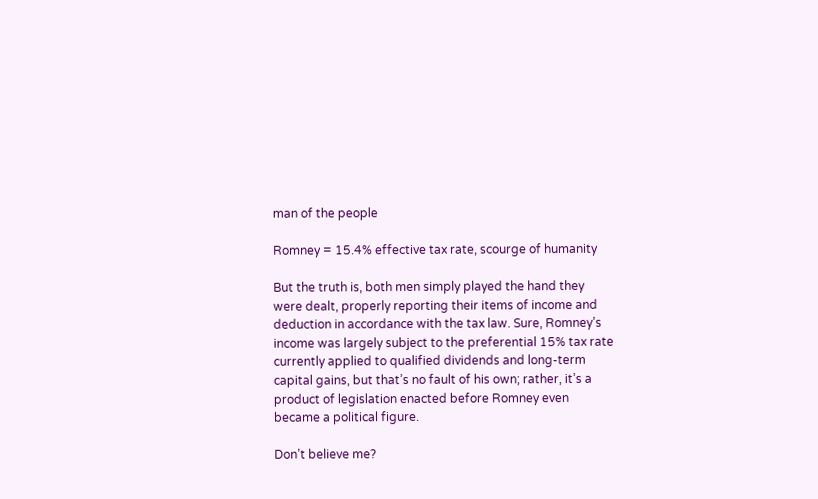man of the people

Romney = 15.4% effective tax rate, scourge of humanity

But the truth is, both men simply played the hand they were dealt, properly reporting their items of income and deduction in accordance with the tax law. Sure, Romney’s income was largely subject to the preferential 15% tax rate currently applied to qualified dividends and long-term capital gains, but that’s no fault of his own; rather, it’s a product of legislation enacted before Romney even became a political figure.

Don’t believe me?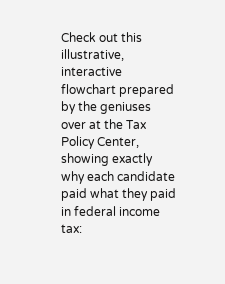Check out this illustrative, interactive flowchart prepared by the geniuses over at the Tax Policy Center, showing exactly why each candidate paid what they paid in federal income tax: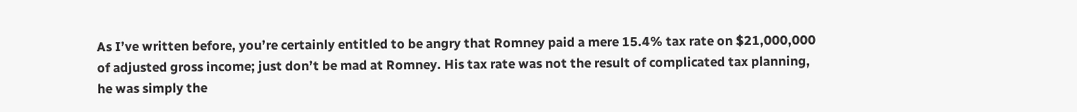As I’ve written before, you’re certainly entitled to be angry that Romney paid a mere 15.4% tax rate on $21,000,000 of adjusted gross income; just don’t be mad at Romney. His tax rate was not the result of complicated tax planning, he was simply the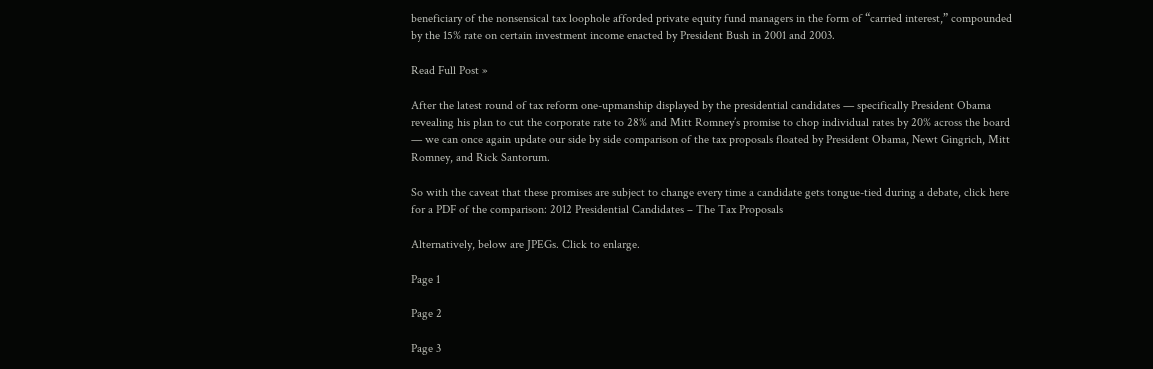beneficiary of the nonsensical tax loophole afforded private equity fund managers in the form of “carried interest,” compounded by the 15% rate on certain investment income enacted by President Bush in 2001 and 2003.

Read Full Post »

After the latest round of tax reform one-upmanship displayed by the presidential candidates — specifically President Obama revealing his plan to cut the corporate rate to 28% and Mitt Romney’s promise to chop individual rates by 20% across the board  — we can once again update our side by side comparison of the tax proposals floated by President Obama, Newt Gingrich, Mitt Romney, and Rick Santorum.

So with the caveat that these promises are subject to change every time a candidate gets tongue-tied during a debate, click here for a PDF of the comparison: 2012 Presidential Candidates – The Tax Proposals

Alternatively, below are JPEGs. Click to enlarge.

Page 1

Page 2

Page 3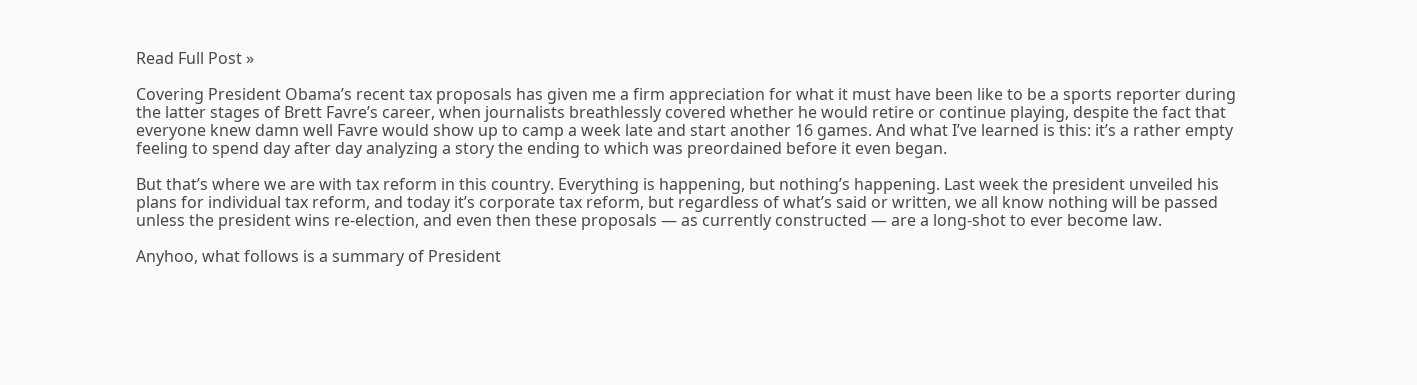Read Full Post »

Covering President Obama’s recent tax proposals has given me a firm appreciation for what it must have been like to be a sports reporter during the latter stages of Brett Favre’s career, when journalists breathlessly covered whether he would retire or continue playing, despite the fact that everyone knew damn well Favre would show up to camp a week late and start another 16 games. And what I’ve learned is this: it’s a rather empty feeling to spend day after day analyzing a story the ending to which was preordained before it even began.

But that’s where we are with tax reform in this country. Everything is happening, but nothing’s happening. Last week the president unveiled his plans for individual tax reform, and today it’s corporate tax reform, but regardless of what’s said or written, we all know nothing will be passed unless the president wins re-election, and even then these proposals — as currently constructed — are a long-shot to ever become law.

Anyhoo, what follows is a summary of President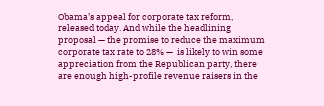Obama’s appeal for corporate tax reform, released today. And while the headlining proposal — the promise to reduce the maximum corporate tax rate to 28% —  is likely to win some appreciation from the Republican party, there are enough high-profile revenue raisers in the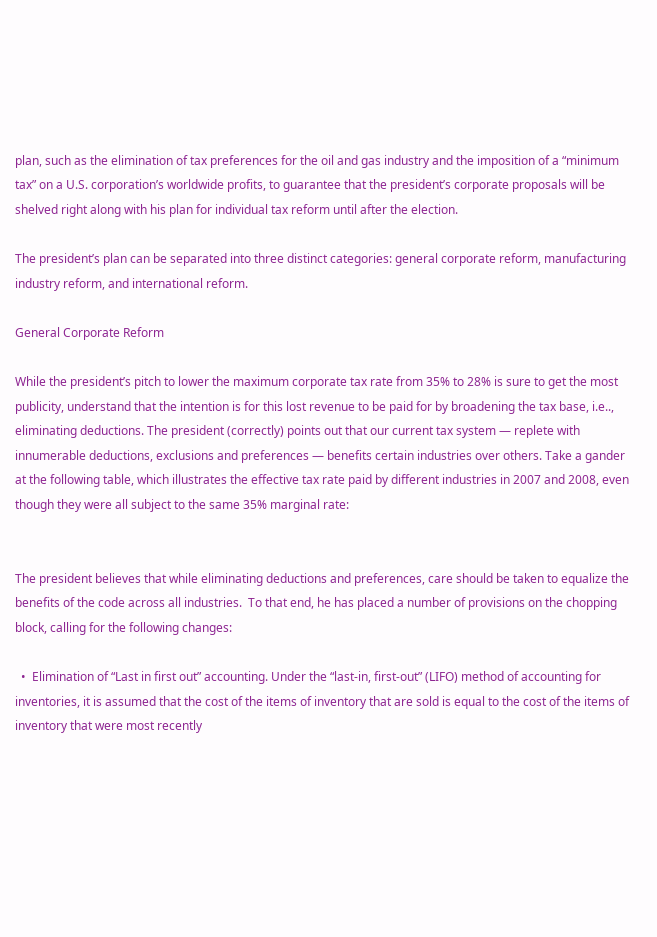plan, such as the elimination of tax preferences for the oil and gas industry and the imposition of a “minimum tax” on a U.S. corporation’s worldwide profits, to guarantee that the president’s corporate proposals will be shelved right along with his plan for individual tax reform until after the election.

The president’s plan can be separated into three distinct categories: general corporate reform, manufacturing industry reform, and international reform.

General Corporate Reform

While the president’s pitch to lower the maximum corporate tax rate from 35% to 28% is sure to get the most publicity, understand that the intention is for this lost revenue to be paid for by broadening the tax base, i.e.., eliminating deductions. The president (correctly) points out that our current tax system — replete with innumerable deductions, exclusions and preferences — benefits certain industries over others. Take a gander at the following table, which illustrates the effective tax rate paid by different industries in 2007 and 2008, even though they were all subject to the same 35% marginal rate:


The president believes that while eliminating deductions and preferences, care should be taken to equalize the benefits of the code across all industries.  To that end, he has placed a number of provisions on the chopping block, calling for the following changes:

  •  Elimination of “Last in first out” accounting. Under the “last-in, first-out” (LIFO) method of accounting for inventories, it is assumed that the cost of the items of inventory that are sold is equal to the cost of the items of inventory that were most recently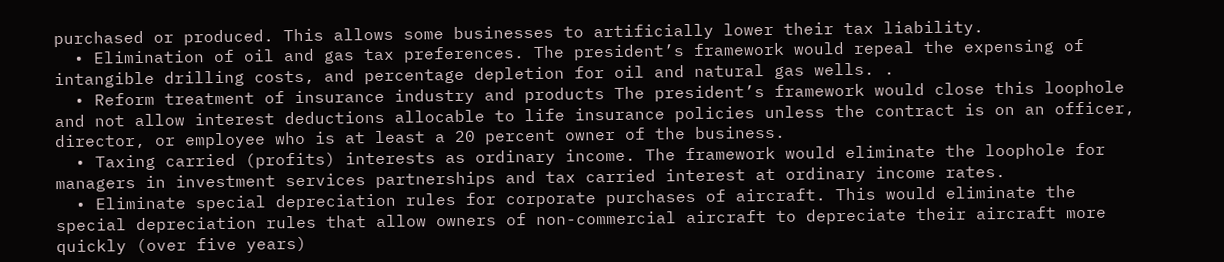purchased or produced. This allows some businesses to artificially lower their tax liability.
  • Elimination of oil and gas tax preferences. The president’s framework would repeal the expensing of intangible drilling costs, and percentage depletion for oil and natural gas wells. .
  • Reform treatment of insurance industry and products The president’s framework would close this loophole and not allow interest deductions allocable to life insurance policies unless the contract is on an officer, director, or employee who is at least a 20 percent owner of the business.
  • Taxing carried (profits) interests as ordinary income. The framework would eliminate the loophole for managers in investment services partnerships and tax carried interest at ordinary income rates.
  • Eliminate special depreciation rules for corporate purchases of aircraft. This would eliminate the special depreciation rules that allow owners of non-commercial aircraft to depreciate their aircraft more quickly (over five years)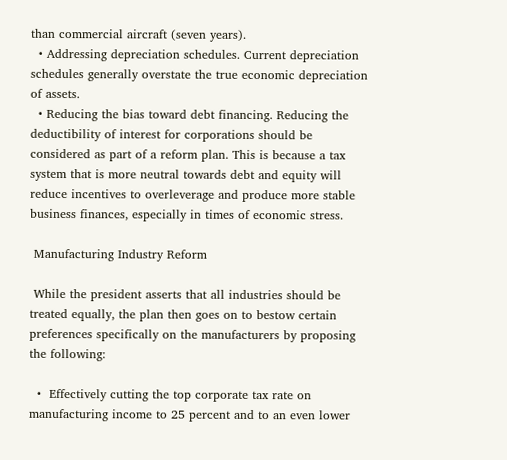than commercial aircraft (seven years).
  • Addressing depreciation schedules. Current depreciation schedules generally overstate the true economic depreciation of assets.
  • Reducing the bias toward debt financing. Reducing the deductibility of interest for corporations should be considered as part of a reform plan. This is because a tax system that is more neutral towards debt and equity will reduce incentives to overleverage and produce more stable business finances, especially in times of economic stress.

 Manufacturing Industry Reform

 While the president asserts that all industries should be treated equally, the plan then goes on to bestow certain preferences specifically on the manufacturers by proposing the following:

  •  Effectively cutting the top corporate tax rate on manufacturing income to 25 percent and to an even lower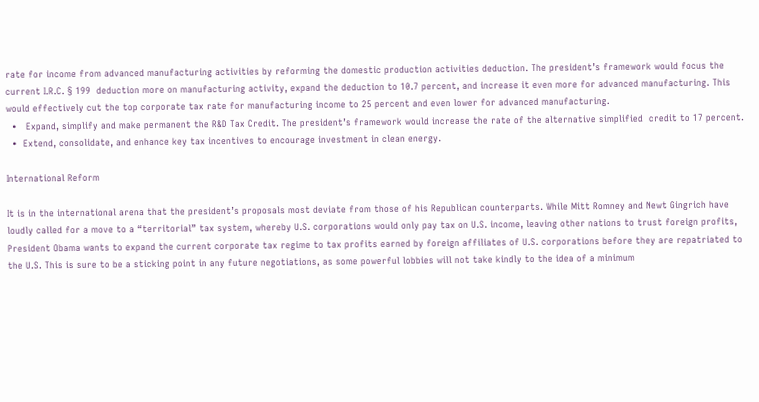rate for income from advanced manufacturing activities by reforming the domestic production activities deduction. The president’s framework would focus the current I.R.C. § 199  deduction more on manufacturing activity, expand the deduction to 10.7 percent, and increase it even more for advanced manufacturing. This would effectively cut the top corporate tax rate for manufacturing income to 25 percent and even lower for advanced manufacturing.
  •   Expand, simplify and make permanent the R&D Tax Credit. The president’s framework would increase the rate of the alternative simplified  credit to 17 percent.
  •  Extend, consolidate, and enhance key tax incentives to encourage investment in clean energy.

International Reform

It is in the international arena that the president’s proposals most deviate from those of his Republican counterparts. While Mitt Romney and Newt Gingrich have loudly called for a move to a “territorial” tax system, whereby U.S. corporations would only pay tax on U.S. income, leaving other nations to trust foreign profits, President Obama wants to expand the current corporate tax regime to tax profits earned by foreign affiliates of U.S. corporations before they are repatriated to the U.S. This is sure to be a sticking point in any future negotiations, as some powerful lobbies will not take kindly to the idea of a minimum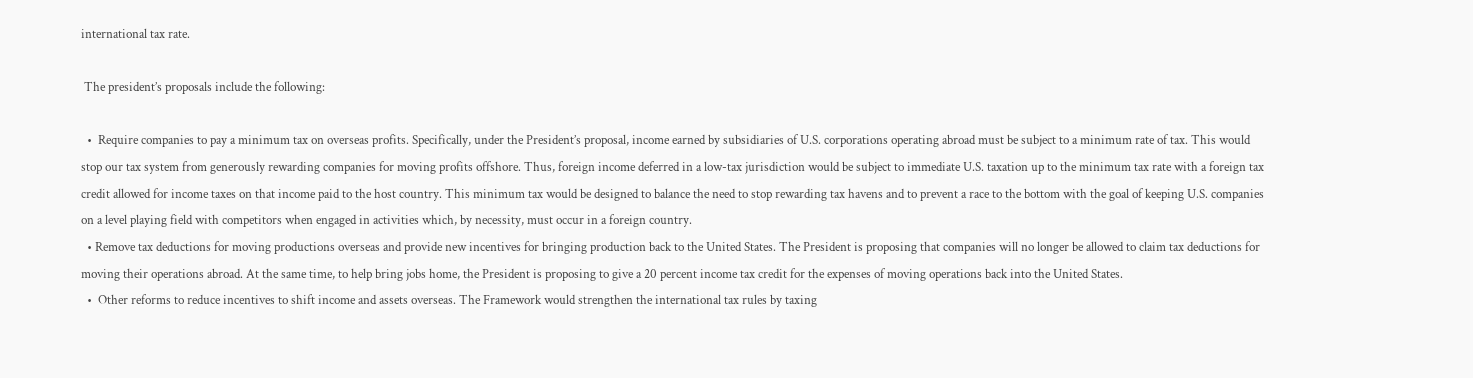international tax rate.

 The president’s proposals include the following:

  •  Require companies to pay a minimum tax on overseas profits. Specifically, under the President’s proposal, income earned by subsidiaries of U.S. corporations operating abroad must be subject to a minimum rate of tax. This would stop our tax system from generously rewarding companies for moving profits offshore. Thus, foreign income deferred in a low-tax jurisdiction would be subject to immediate U.S. taxation up to the minimum tax rate with a foreign tax credit allowed for income taxes on that income paid to the host country. This minimum tax would be designed to balance the need to stop rewarding tax havens and to prevent a race to the bottom with the goal of keeping U.S. companies on a level playing field with competitors when engaged in activities which, by necessity, must occur in a foreign country.
  • Remove tax deductions for moving productions overseas and provide new incentives for bringing production back to the United States. The President is proposing that companies will no longer be allowed to claim tax deductions for moving their operations abroad. At the same time, to help bring jobs home, the President is proposing to give a 20 percent income tax credit for the expenses of moving operations back into the United States.
  •  Other reforms to reduce incentives to shift income and assets overseas. The Framework would strengthen the international tax rules by taxing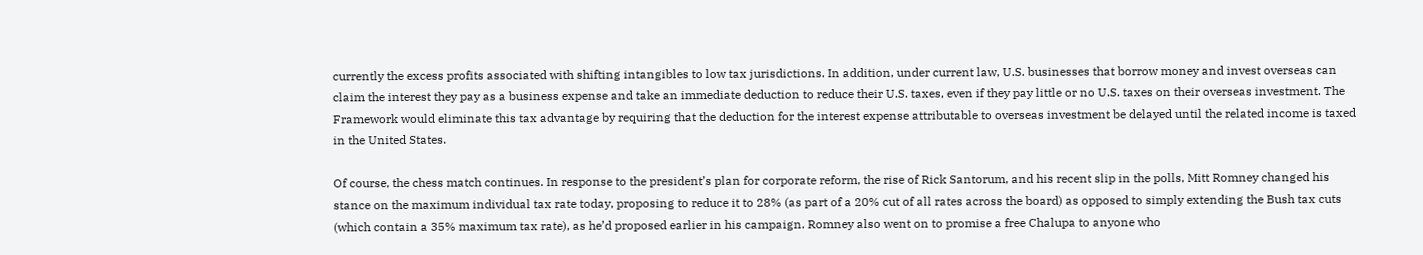currently the excess profits associated with shifting intangibles to low tax jurisdictions. In addition, under current law, U.S. businesses that borrow money and invest overseas can claim the interest they pay as a business expense and take an immediate deduction to reduce their U.S. taxes, even if they pay little or no U.S. taxes on their overseas investment. The Framework would eliminate this tax advantage by requiring that the deduction for the interest expense attributable to overseas investment be delayed until the related income is taxed in the United States.

Of course, the chess match continues. In response to the president’s plan for corporate reform, the rise of Rick Santorum, and his recent slip in the polls, Mitt Romney changed his stance on the maximum individual tax rate today, proposing to reduce it to 28% (as part of a 20% cut of all rates across the board) as opposed to simply extending the Bush tax cuts (which contain a 35% maximum tax rate), as he’d proposed earlier in his campaign. Romney also went on to promise a free Chalupa to anyone who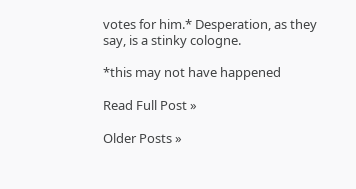votes for him.* Desperation, as they say, is a stinky cologne.

*this may not have happened

Read Full Post »

Older Posts »